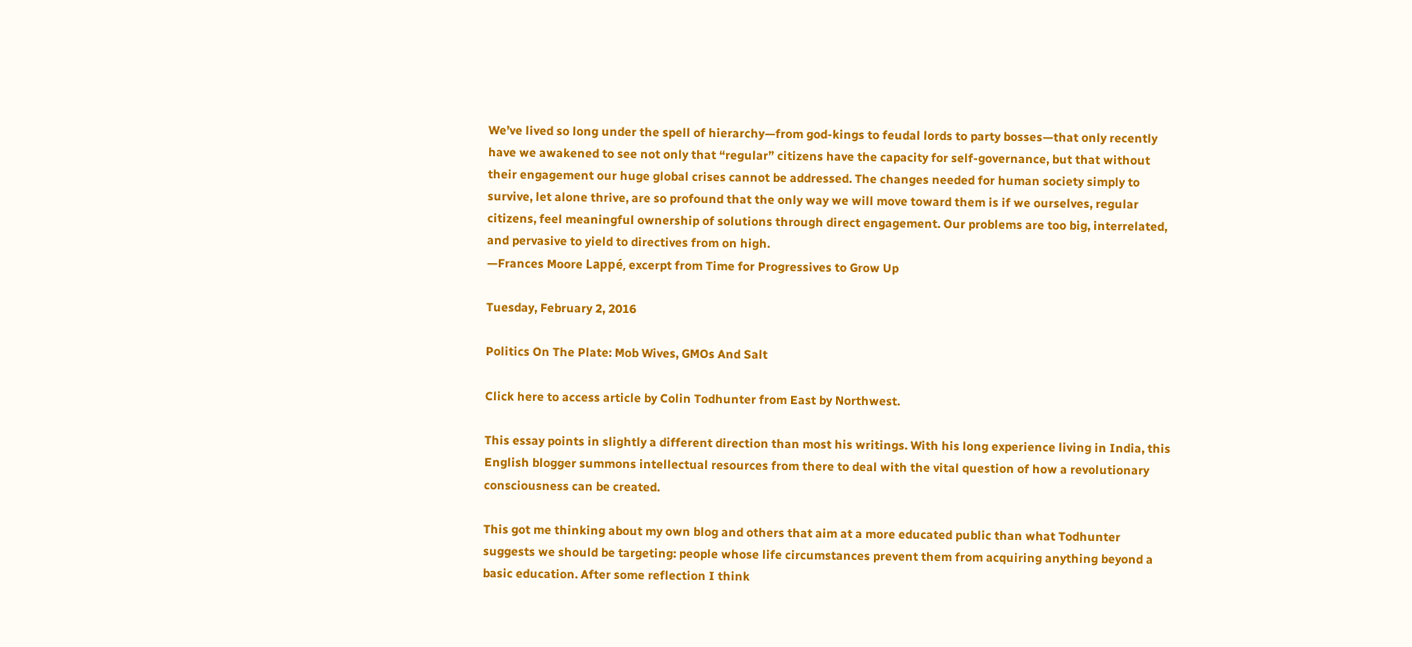We’ve lived so long under the spell of hierarchy—from god-kings to feudal lords to party bosses—that only recently have we awakened to see not only that “regular” citizens have the capacity for self-governance, but that without their engagement our huge global crises cannot be addressed. The changes needed for human society simply to survive, let alone thrive, are so profound that the only way we will move toward them is if we ourselves, regular citizens, feel meaningful ownership of solutions through direct engagement. Our problems are too big, interrelated, and pervasive to yield to directives from on high.
—Frances Moore Lappé, excerpt from Time for Progressives to Grow Up

Tuesday, February 2, 2016

Politics On The Plate: Mob Wives, GMOs And Salt

Click here to access article by Colin Todhunter from East by Northwest.

This essay points in slightly a different direction than most his writings. With his long experience living in India, this English blogger summons intellectual resources from there to deal with the vital question of how a revolutionary consciousness can be created.

This got me thinking about my own blog and others that aim at a more educated public than what Todhunter suggests we should be targeting: people whose life circumstances prevent them from acquiring anything beyond a basic education. After some reflection I think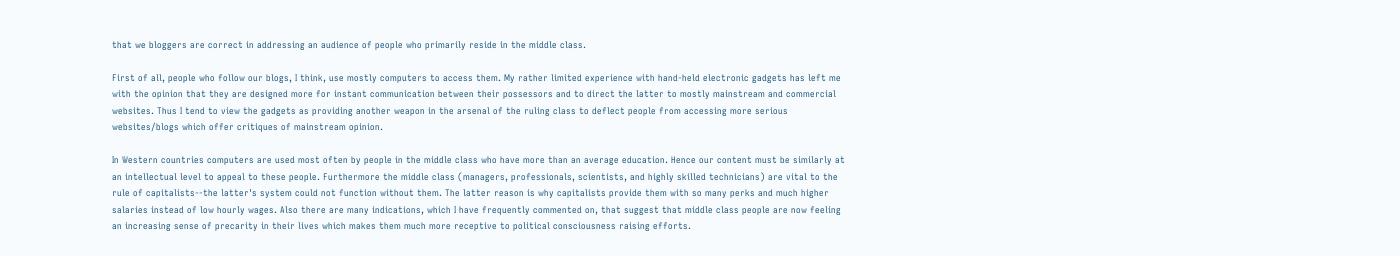that we bloggers are correct in addressing an audience of people who primarily reside in the middle class.

First of all, people who follow our blogs, I think, use mostly computers to access them. My rather limited experience with hand-held electronic gadgets has left me with the opinion that they are designed more for instant communication between their possessors and to direct the latter to mostly mainstream and commercial websites. Thus I tend to view the gadgets as providing another weapon in the arsenal of the ruling class to deflect people from accessing more serious websites/blogs which offer critiques of mainstream opinion.

In Western countries computers are used most often by people in the middle class who have more than an average education. Hence our content must be similarly at an intellectual level to appeal to these people. Furthermore the middle class (managers, professionals, scientists, and highly skilled technicians) are vital to the rule of capitalists--the latter's system could not function without them. The latter reason is why capitalists provide them with so many perks and much higher salaries instead of low hourly wages. Also there are many indications, which I have frequently commented on, that suggest that middle class people are now feeling an increasing sense of precarity in their lives which makes them much more receptive to political consciousness raising efforts.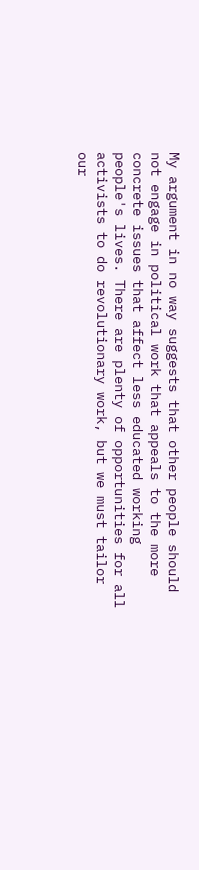My argument in no way suggests that other people should not engage in political work that appeals to the more concrete issues that affect less educated working people's lives. There are plenty of opportunities for all activists to do revolutionary work, but we must tailor our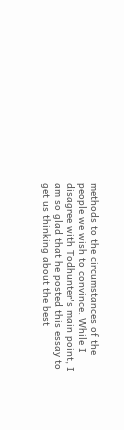methods to the circumstances of the people we wish to convince. While I disagree with Todhunter's main point, I am so glad that he posted this essay to get us thinking about the best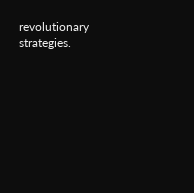revolutionary strategies.